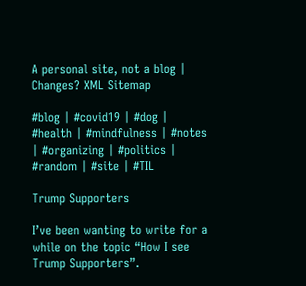A personal site, not a blog | Changes? XML Sitemap

#blog | #covid19 | #dog | #health | #mindfulness | #notes | #organizing | #politics | #random | #site | #TIL

Trump Supporters

I’ve been wanting to write for a while on the topic “How I see Trump Supporters”.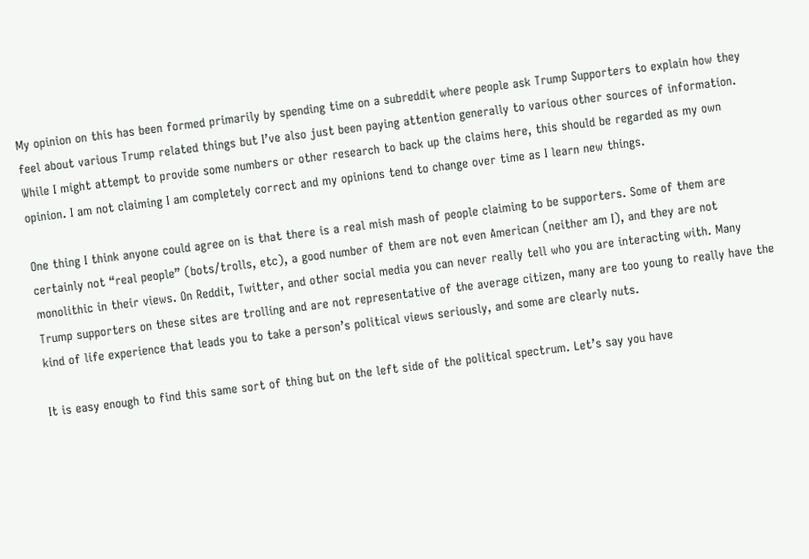My opinion on this has been formed primarily by spending time on a subreddit where people ask Trump Supporters to explain how they feel about various Trump related things but I’ve also just been paying attention generally to various other sources of information. While I might attempt to provide some numbers or other research to back up the claims here, this should be regarded as my own opinion. I am not claiming I am completely correct and my opinions tend to change over time as I learn new things.

One thing I think anyone could agree on is that there is a real mish mash of people claiming to be supporters. Some of them are certainly not “real people” (bots/trolls, etc), a good number of them are not even American (neither am I), and they are not monolithic in their views. On Reddit, Twitter, and other social media you can never really tell who you are interacting with. Many Trump supporters on these sites are trolling and are not representative of the average citizen, many are too young to really have the kind of life experience that leads you to take a person’s political views seriously, and some are clearly nuts.

It is easy enough to find this same sort of thing but on the left side of the political spectrum. Let’s say you have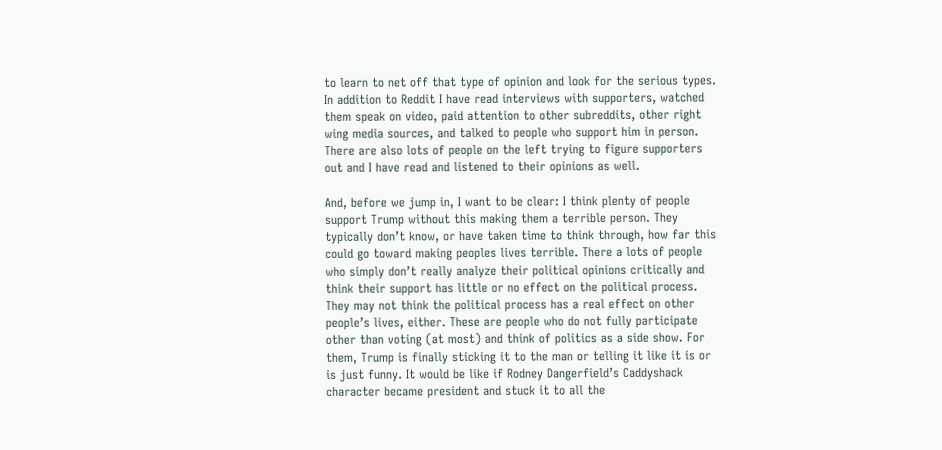to learn to net off that type of opinion and look for the serious types. In addition to Reddit I have read interviews with supporters, watched them speak on video, paid attention to other subreddits, other right wing media sources, and talked to people who support him in person. There are also lots of people on the left trying to figure supporters out and I have read and listened to their opinions as well.

And, before we jump in, I want to be clear: I think plenty of people support Trump without this making them a terrible person. They typically don’t know, or have taken time to think through, how far this could go toward making peoples lives terrible. There a lots of people who simply don’t really analyze their political opinions critically and think their support has little or no effect on the political process. They may not think the political process has a real effect on other people’s lives, either. These are people who do not fully participate other than voting (at most) and think of politics as a side show. For them, Trump is finally sticking it to the man or telling it like it is or is just funny. It would be like if Rodney Dangerfield’s Caddyshack character became president and stuck it to all the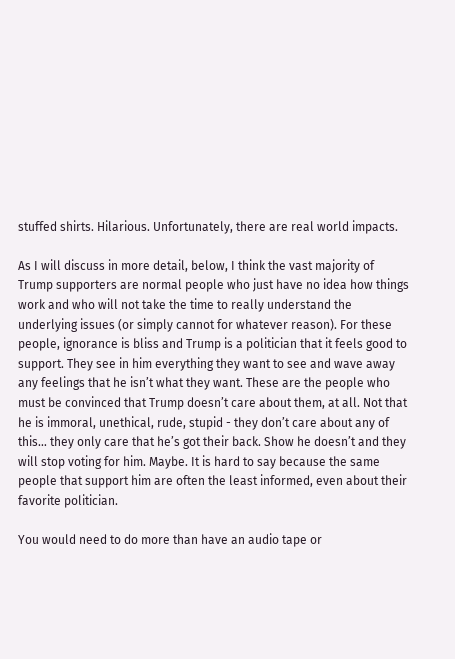stuffed shirts. Hilarious. Unfortunately, there are real world impacts.

As I will discuss in more detail, below, I think the vast majority of Trump supporters are normal people who just have no idea how things work and who will not take the time to really understand the underlying issues (or simply cannot for whatever reason). For these people, ignorance is bliss and Trump is a politician that it feels good to support. They see in him everything they want to see and wave away any feelings that he isn’t what they want. These are the people who must be convinced that Trump doesn’t care about them, at all. Not that he is immoral, unethical, rude, stupid - they don’t care about any of this… they only care that he’s got their back. Show he doesn’t and they will stop voting for him. Maybe. It is hard to say because the same people that support him are often the least informed, even about their favorite politician.

You would need to do more than have an audio tape or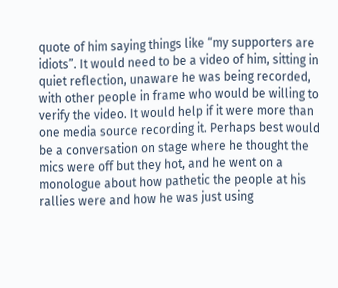quote of him saying things like “my supporters are idiots”. It would need to be a video of him, sitting in quiet reflection, unaware he was being recorded, with other people in frame who would be willing to verify the video. It would help if it were more than one media source recording it. Perhaps best would be a conversation on stage where he thought the mics were off but they hot, and he went on a monologue about how pathetic the people at his rallies were and how he was just using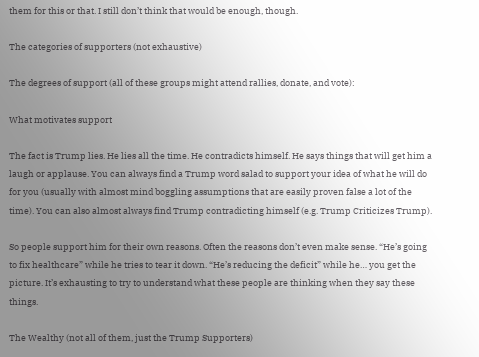them for this or that. I still don’t think that would be enough, though.

The categories of supporters (not exhaustive)

The degrees of support (all of these groups might attend rallies, donate, and vote):

What motivates support

The fact is Trump lies. He lies all the time. He contradicts himself. He says things that will get him a laugh or applause. You can always find a Trump word salad to support your idea of what he will do for you (usually with almost mind boggling assumptions that are easily proven false a lot of the time). You can also almost always find Trump contradicting himself (e.g. Trump Criticizes Trump).

So people support him for their own reasons. Often the reasons don’t even make sense. “He’s going to fix healthcare” while he tries to tear it down. “He’s reducing the deficit” while he… you get the picture. It’s exhausting to try to understand what these people are thinking when they say these things.

The Wealthy (not all of them, just the Trump Supporters)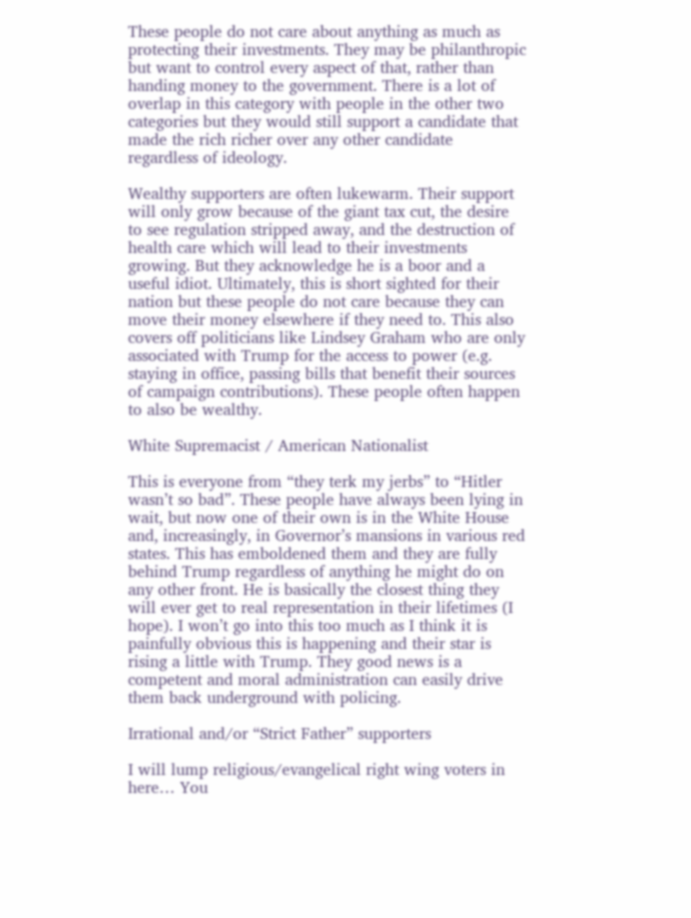These people do not care about anything as much as protecting their investments. They may be philanthropic but want to control every aspect of that, rather than handing money to the government. There is a lot of overlap in this category with people in the other two categories but they would still support a candidate that made the rich richer over any other candidate regardless of ideology.

Wealthy supporters are often lukewarm. Their support will only grow because of the giant tax cut, the desire to see regulation stripped away, and the destruction of health care which will lead to their investments growing. But they acknowledge he is a boor and a useful idiot. Ultimately, this is short sighted for their nation but these people do not care because they can move their money elsewhere if they need to. This also covers off politicians like Lindsey Graham who are only associated with Trump for the access to power (e.g. staying in office, passing bills that benefit their sources of campaign contributions). These people often happen to also be wealthy.

White Supremacist / American Nationalist

This is everyone from “they terk my jerbs” to “Hitler wasn’t so bad”. These people have always been lying in wait, but now one of their own is in the White House and, increasingly, in Governor’s mansions in various red states. This has emboldened them and they are fully behind Trump regardless of anything he might do on any other front. He is basically the closest thing they will ever get to real representation in their lifetimes (I hope). I won’t go into this too much as I think it is painfully obvious this is happening and their star is rising a little with Trump. They good news is a competent and moral administration can easily drive them back underground with policing.

Irrational and/or “Strict Father” supporters

I will lump religious/evangelical right wing voters in here… You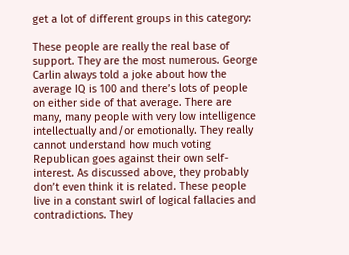get a lot of different groups in this category:

These people are really the real base of support. They are the most numerous. George Carlin always told a joke about how the average IQ is 100 and there’s lots of people on either side of that average. There are many, many people with very low intelligence intellectually and/or emotionally. They really cannot understand how much voting Republican goes against their own self-interest. As discussed above, they probably don’t even think it is related. These people live in a constant swirl of logical fallacies and contradictions. They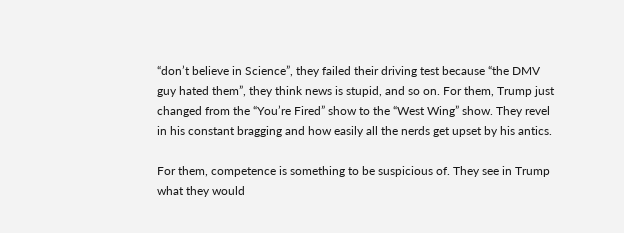“don’t believe in Science”, they failed their driving test because “the DMV guy hated them”, they think news is stupid, and so on. For them, Trump just changed from the “You’re Fired” show to the “West Wing” show. They revel in his constant bragging and how easily all the nerds get upset by his antics.

For them, competence is something to be suspicious of. They see in Trump what they would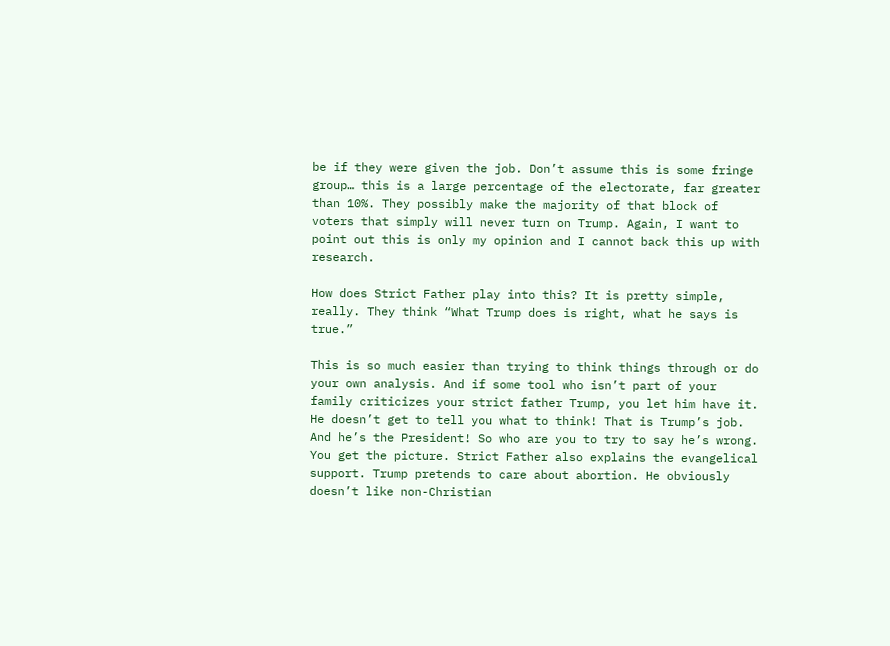be if they were given the job. Don’t assume this is some fringe group… this is a large percentage of the electorate, far greater than 10%. They possibly make the majority of that block of voters that simply will never turn on Trump. Again, I want to point out this is only my opinion and I cannot back this up with research.

How does Strict Father play into this? It is pretty simple, really. They think “What Trump does is right, what he says is true.”

This is so much easier than trying to think things through or do your own analysis. And if some tool who isn’t part of your family criticizes your strict father Trump, you let him have it. He doesn’t get to tell you what to think! That is Trump’s job. And he’s the President! So who are you to try to say he’s wrong. You get the picture. Strict Father also explains the evangelical support. Trump pretends to care about abortion. He obviously doesn’t like non-Christian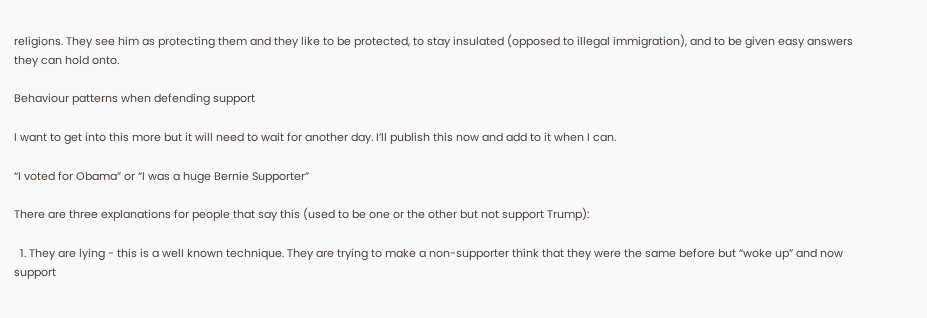religions. They see him as protecting them and they like to be protected, to stay insulated (opposed to illegal immigration), and to be given easy answers they can hold onto.

Behaviour patterns when defending support

I want to get into this more but it will need to wait for another day. I’ll publish this now and add to it when I can.

“I voted for Obama” or “I was a huge Bernie Supporter”

There are three explanations for people that say this (used to be one or the other but not support Trump):

  1. They are lying - this is a well known technique. They are trying to make a non-supporter think that they were the same before but “woke up” and now support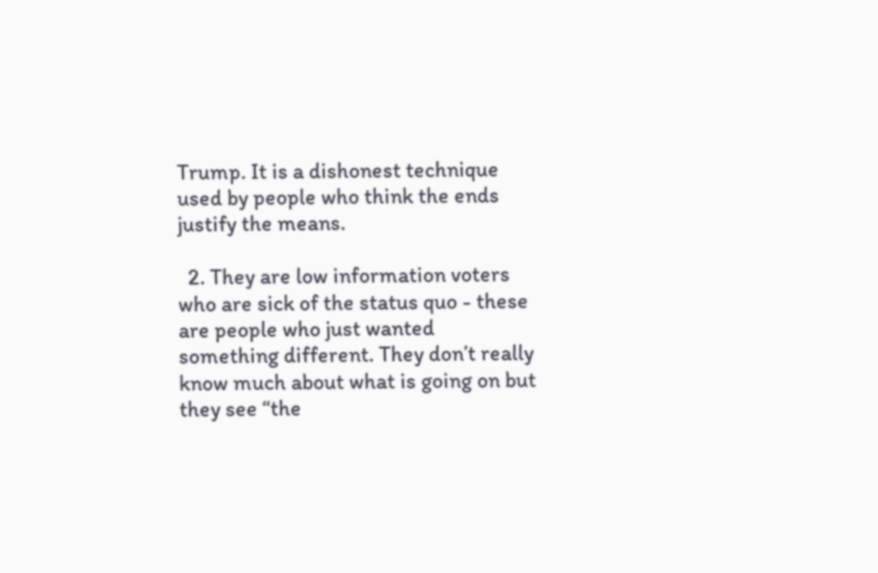Trump. It is a dishonest technique used by people who think the ends justify the means.

  2. They are low information voters who are sick of the status quo - these are people who just wanted something different. They don’t really know much about what is going on but they see “the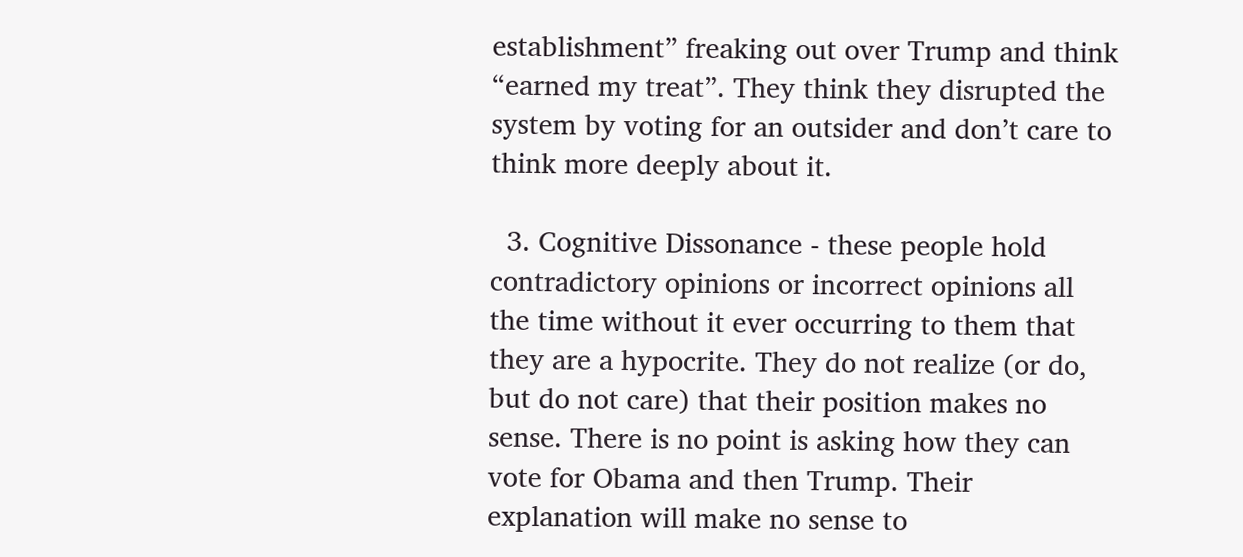establishment” freaking out over Trump and think “earned my treat”. They think they disrupted the system by voting for an outsider and don’t care to think more deeply about it.

  3. Cognitive Dissonance - these people hold contradictory opinions or incorrect opinions all the time without it ever occurring to them that they are a hypocrite. They do not realize (or do, but do not care) that their position makes no sense. There is no point is asking how they can vote for Obama and then Trump. Their explanation will make no sense to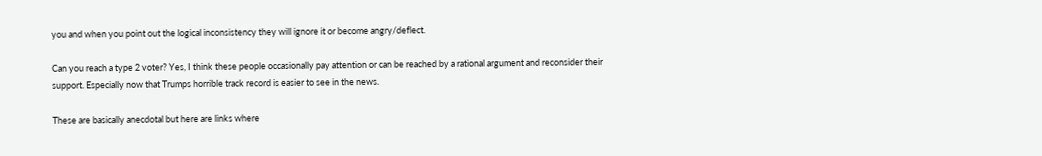you and when you point out the logical inconsistency they will ignore it or become angry/deflect.

Can you reach a type 2 voter? Yes, I think these people occasionally pay attention or can be reached by a rational argument and reconsider their support. Especially now that Trumps horrible track record is easier to see in the news.

These are basically anecdotal but here are links where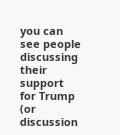you can see people discussing their support for Trump (or discussion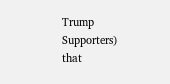Trump Supporters) that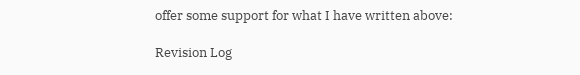offer some support for what I have written above:

Revision Log